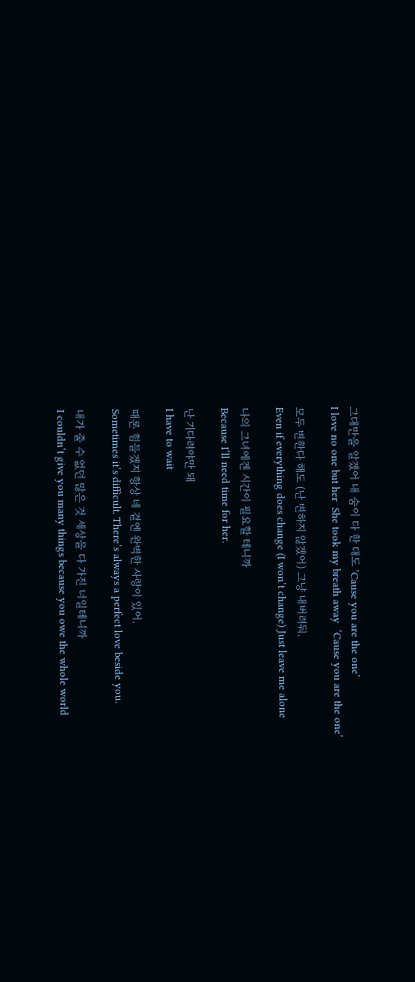그대만을 알겠어 내 숨이 다 한 대도 ’Cause you are the one’
I love no one but her  She took my breath away  ’Cause you are the one’

모두 변한다 해도 (난 변하지 않겠어) 그냥 내버려둬.
Even if everything does change (I won’t change) Just leave me alone

나의 그녀에겐 시간이 필요할 테니까
Because I’ll need time for her.

난 기다려야만 돼
I have to wait

때론 힘들겠지 항상 네 곁엔 완벽한 사랑이 있어.
Sometimes it’s difficult. There’s always a perfect love beside you.

내가 줄 수 없던 많은 것 세상을 다 가진 너일테니까
I couldn’t give you many things because you owe the whole world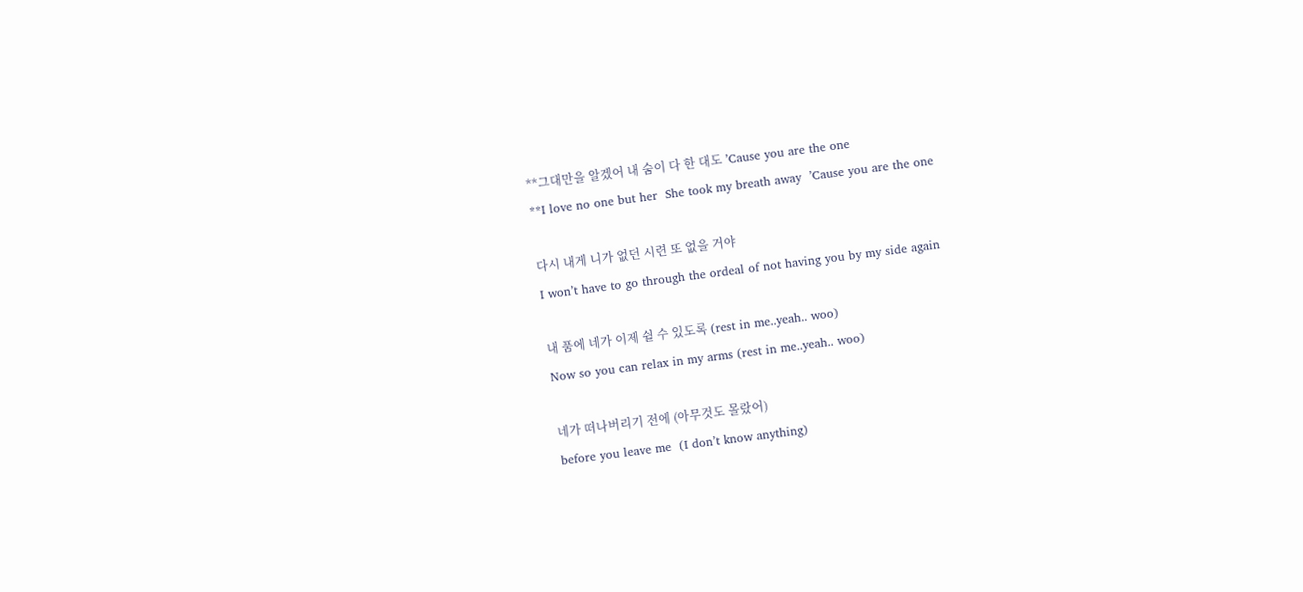**그대만을 알겠어 내 숨이 다 한 대도 ’Cause you are the one
**I love no one but her  She took my breath away  ’Cause you are the one

다시 내게 니가 없던 시련 또 없을 거야
I won’t have to go through the ordeal of not having you by my side again

내 품에 네가 이제 쉴 수 있도록 (rest in me..yeah.. woo)
Now so you can relax in my arms (rest in me..yeah.. woo)

네가 떠나버리기 전에 (아무것도 몰랐어)
before you leave me  (I don’t know anything)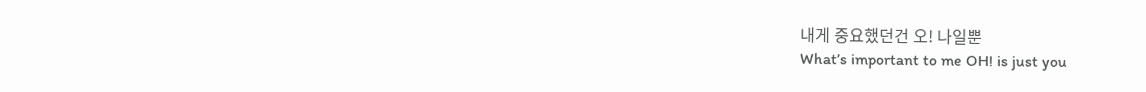내게 중요했던건 오! 나일뿐
What’s important to me OH! is just you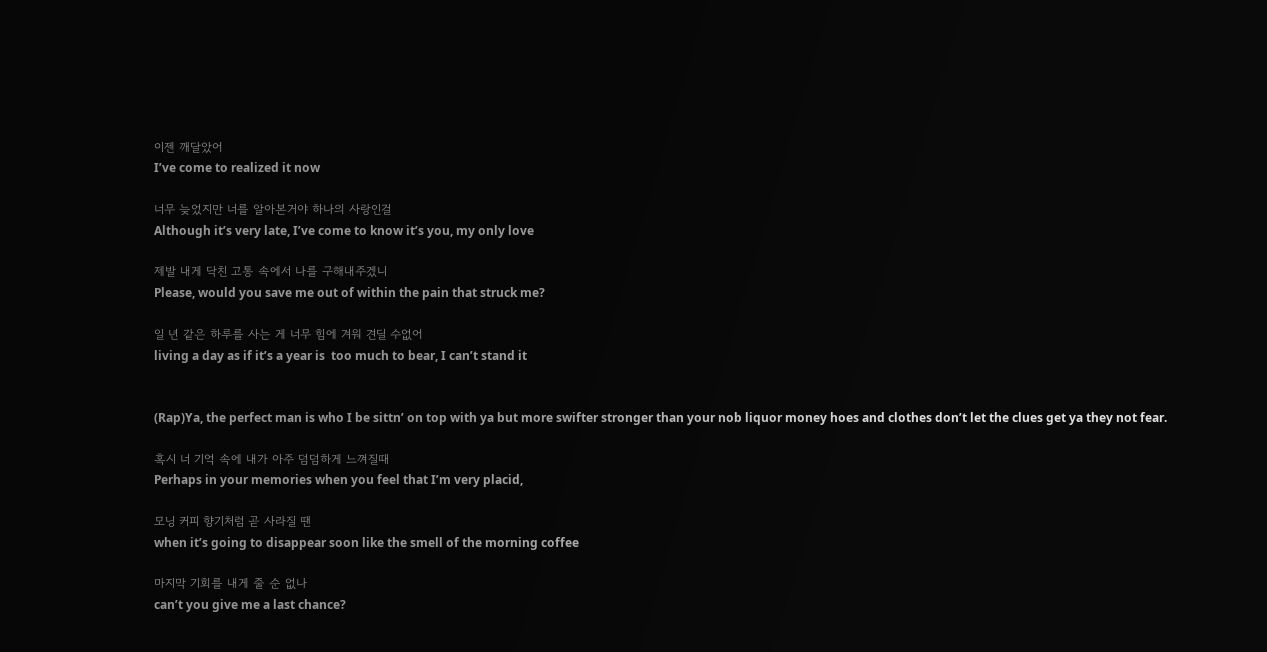이젠 깨달았어
I’ve come to realized it now

너무 늦었지만 너를 알아본거야 하나의 사랑인걸
Although it’s very late, I’ve come to know it’s you, my only love

제발 내게 닥친 고통 속에서 나를 구해내주겠니
Please, would you save me out of within the pain that struck me?

일 년 같은 하루를 사는 게 너무 힘에 겨워 견딜 수없어
living a day as if it’s a year is  too much to bear, I can’t stand it


(Rap)Ya, the perfect man is who I be sittn’ on top with ya but more swifter stronger than your nob liquor money hoes and clothes don’t let the clues get ya they not fear.

혹시 너 기억 속에 내가 아주 덤덤하게 느껴질때
Perhaps in your memories when you feel that I’m very placid,

모닝 커피 향기처럼 곧 사라질 땐
when it’s going to disappear soon like the smell of the morning coffee

마지막 기회를 내게 줄 순 없나
can’t you give me a last chance?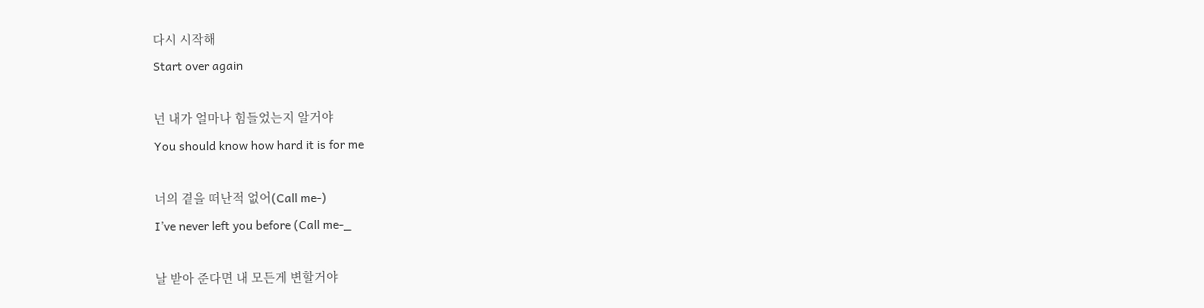다시 시작해
Start over again

넌 내가 얼마나 힘들었는지 알거야
You should know how hard it is for me

너의 곁을 떠난적 없어(Call me-)
I’ve never left you before (Call me-_

날 받아 준다면 내 모든게 변할거야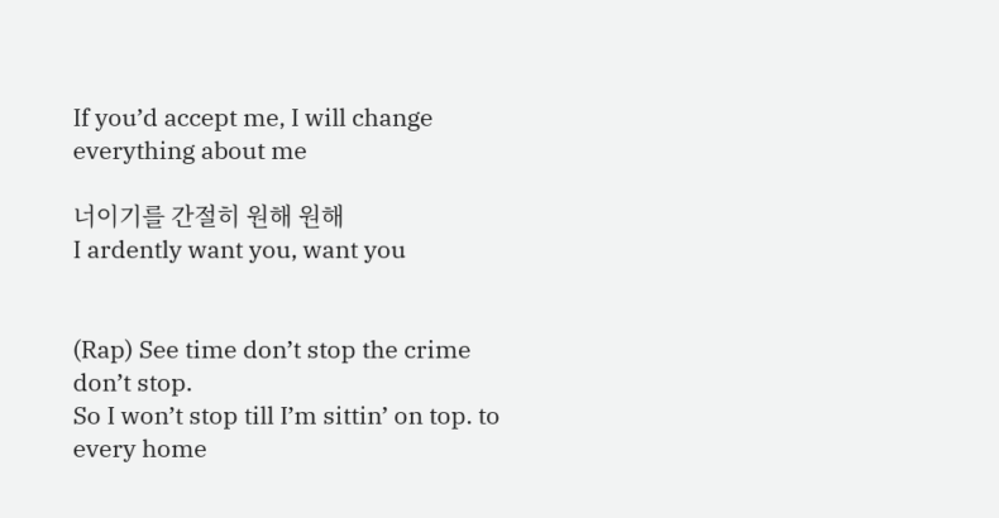If you’d accept me, I will change everything about me

너이기를 간절히 원해 원해
I ardently want you, want you


(Rap) See time don’t stop the crime don’t stop.
So I won’t stop till I’m sittin’ on top. to every home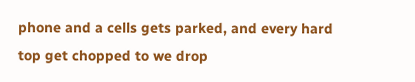phone and a cells gets parked, and every hard top get chopped to we drop